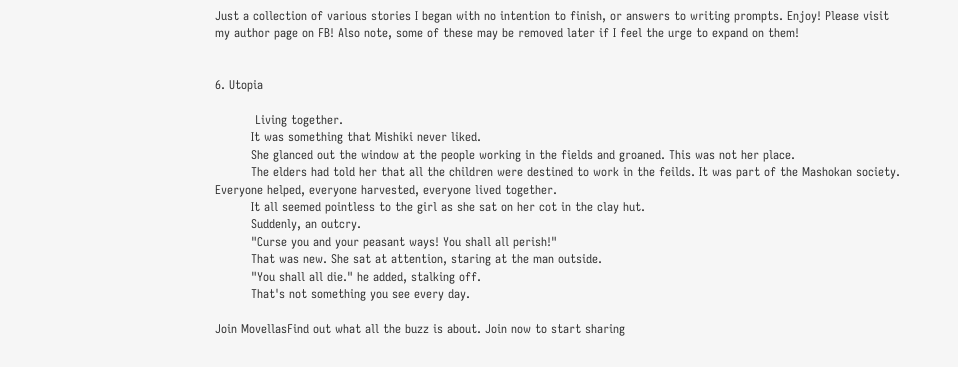Just a collection of various stories I began with no intention to finish, or answers to writing prompts. Enjoy! Please visit my author page on FB! Also note, some of these may be removed later if I feel the urge to expand on them!


6. Utopia

          Living together.
         It was something that Mishiki never liked.
         She glanced out the window at the people working in the fields and groaned. This was not her place.
         The elders had told her that all the children were destined to work in the feilds. It was part of the Mashokan society. Everyone helped, everyone harvested, everyone lived together.
         It all seemed pointless to the girl as she sat on her cot in the clay hut.
         Suddenly, an outcry.
         "Curse you and your peasant ways! You shall all perish!"
         That was new. She sat at attention, staring at the man outside.
         "You shall all die." he added, stalking off.
         That's not something you see every day.

Join MovellasFind out what all the buzz is about. Join now to start sharing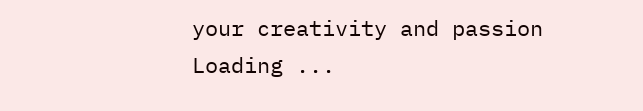your creativity and passion
Loading ...